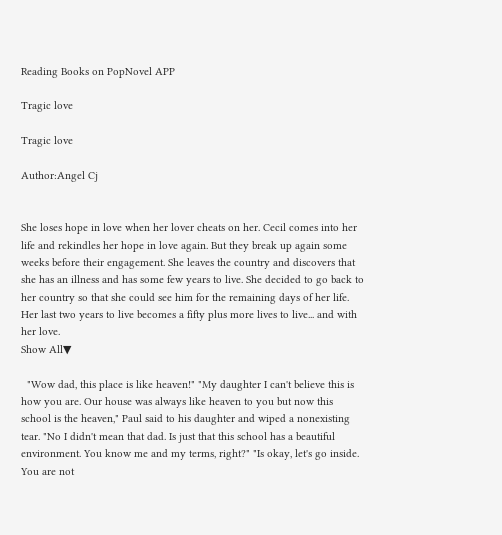Reading Books on PopNovel APP

Tragic love

Tragic love

Author:Angel Cj


She loses hope in love when her lover cheats on her. Cecil comes into her life and rekindles her hope in love again. But they break up again some weeks before their engagement. She leaves the country and discovers that she has an illness and has some few years to live. She decided to go back to her country so that she could see him for the remaining days of her life. Her last two years to live becomes a fifty plus more lives to live... and with her love.
Show All▼

  "Wow dad, this place is like heaven!" "My daughter I can't believe this is how you are. Our house was always like heaven to you but now this school is the heaven," Paul said to his daughter and wiped a nonexisting tear. "No I didn't mean that dad. Is just that this school has a beautiful environment. You know me and my terms, right?" "Is okay, let's go inside. You are not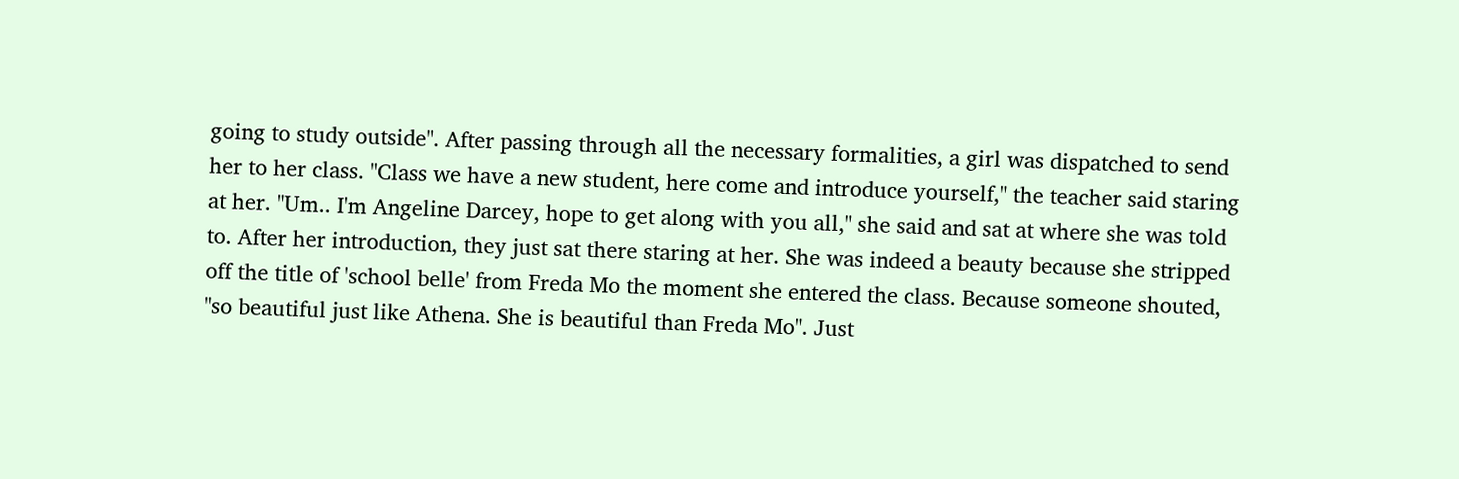going to study outside". After passing through all the necessary formalities, a girl was dispatched to send her to her class. "Class we have a new student, here come and introduce yourself," the teacher said staring at her. "Um.. I'm Angeline Darcey, hope to get along with you all," she said and sat at where she was told to. After her introduction, they just sat there staring at her. She was indeed a beauty because she stripped off the title of 'school belle' from Freda Mo the moment she entered the class. Because someone shouted, "so beautiful just like Athena. She is beautiful than Freda Mo". Just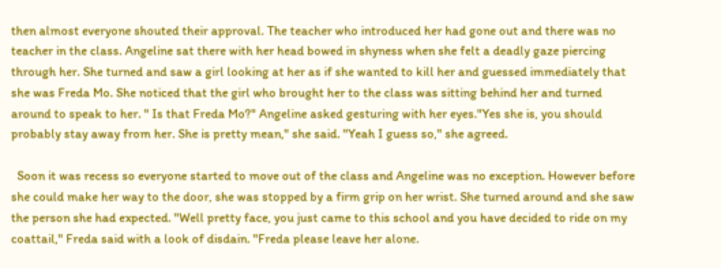then almost everyone shouted their approval. The teacher who introduced her had gone out and there was no teacher in the class. Angeline sat there with her head bowed in shyness when she felt a deadly gaze piercing through her. She turned and saw a girl looking at her as if she wanted to kill her and guessed immediately that she was Freda Mo. She noticed that the girl who brought her to the class was sitting behind her and turned around to speak to her. " Is that Freda Mo?" Angeline asked gesturing with her eyes."Yes she is, you should probably stay away from her. She is pretty mean," she said. "Yeah I guess so," she agreed.

  Soon it was recess so everyone started to move out of the class and Angeline was no exception. However before she could make her way to the door, she was stopped by a firm grip on her wrist. She turned around and she saw the person she had expected. "Well pretty face, you just came to this school and you have decided to ride on my coattail," Freda said with a look of disdain. "Freda please leave her alone.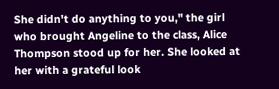She didn't do anything to you," the girl who brought Angeline to the class, Alice Thompson stood up for her. She looked at her with a grateful look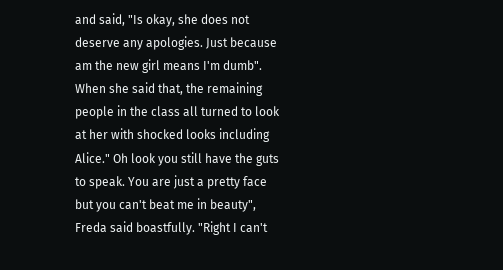and said, "Is okay, she does not deserve any apologies. Just because am the new girl means I'm dumb". When she said that, the remaining people in the class all turned to look at her with shocked looks including Alice." Oh look you still have the guts to speak. You are just a pretty face but you can't beat me in beauty", Freda said boastfully. "Right I can't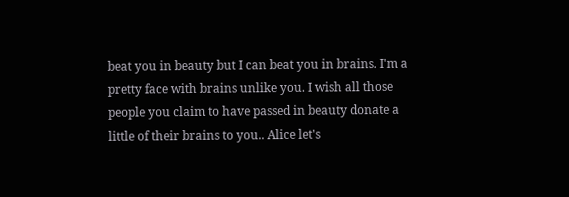beat you in beauty but I can beat you in brains. I'm a pretty face with brains unlike you. I wish all those people you claim to have passed in beauty donate a little of their brains to you.. Alice let's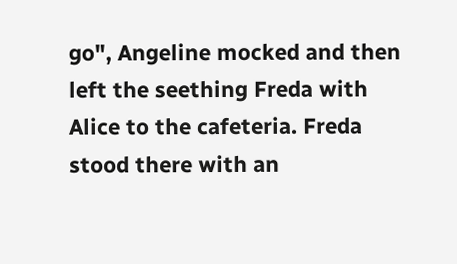go", Angeline mocked and then left the seething Freda with Alice to the cafeteria. Freda stood there with an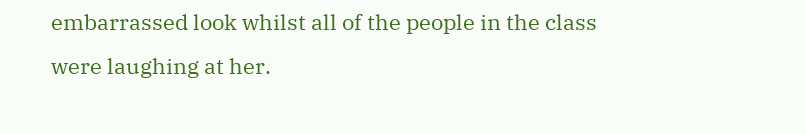embarrassed look whilst all of the people in the class were laughing at her.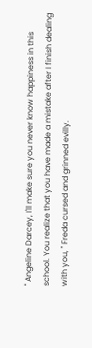" Angeline Darcey, I'll make sure you never know happiness in this school. You realize that you have made a mistake after I finish dealing with you, " Freda cursed and grinned evilly.